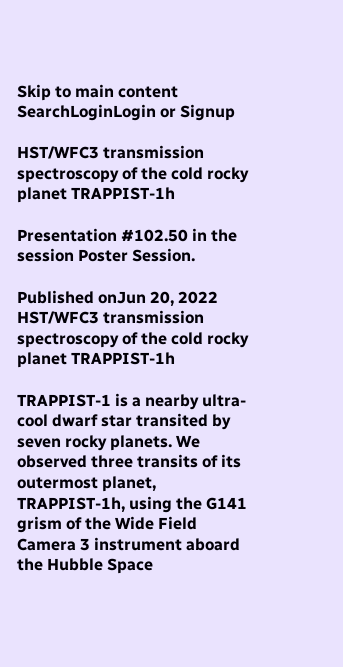Skip to main content
SearchLoginLogin or Signup

HST/WFC3 transmission spectroscopy of the cold rocky planet TRAPPIST-1h

Presentation #102.50 in the session Poster Session.

Published onJun 20, 2022
HST/WFC3 transmission spectroscopy of the cold rocky planet TRAPPIST-1h

TRAPPIST-1 is a nearby ultra-cool dwarf star transited by seven rocky planets. We observed three transits of its outermost planet, TRAPPIST-1h, using the G141 grism of the Wide Field Camera 3 instrument aboard the Hubble Space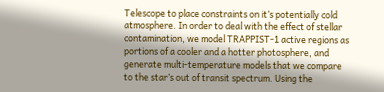Telescope to place constraints on it’s potentially cold atmosphere. In order to deal with the effect of stellar contamination, we model TRAPPIST-1 active regions as portions of a cooler and a hotter photosphere, and generate multi-temperature models that we compare to the star’s out of transit spectrum. Using the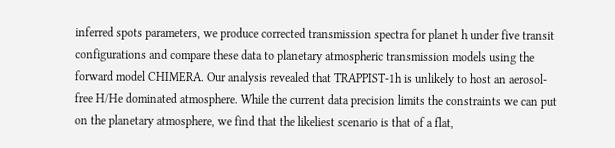inferred spots parameters, we produce corrected transmission spectra for planet h under five transit configurations and compare these data to planetary atmospheric transmission models using the forward model CHIMERA. Our analysis revealed that TRAPPIST-1h is unlikely to host an aerosol-free H/He dominated atmosphere. While the current data precision limits the constraints we can put on the planetary atmosphere, we find that the likeliest scenario is that of a flat,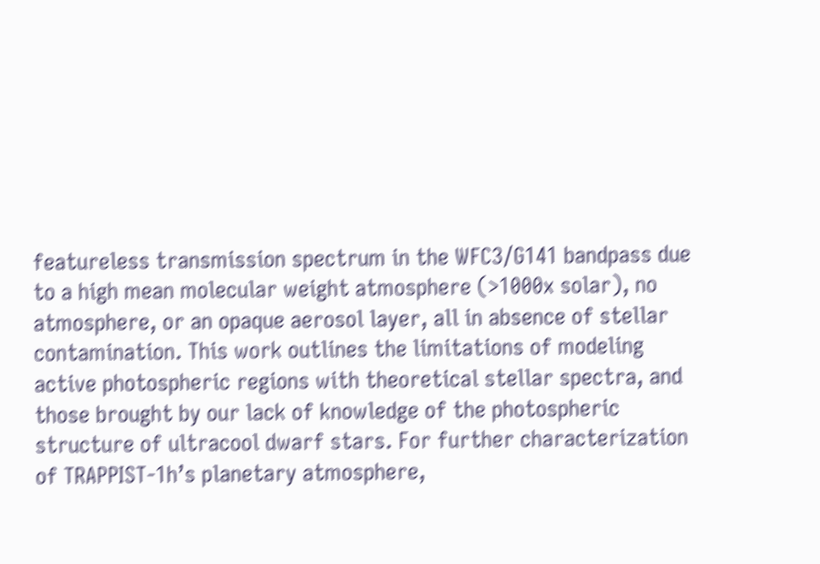featureless transmission spectrum in the WFC3/G141 bandpass due to a high mean molecular weight atmosphere (>1000x solar), no atmosphere, or an opaque aerosol layer, all in absence of stellar contamination. This work outlines the limitations of modeling active photospheric regions with theoretical stellar spectra, and those brought by our lack of knowledge of the photospheric structure of ultracool dwarf stars. For further characterization of TRAPPIST-1h’s planetary atmosphere,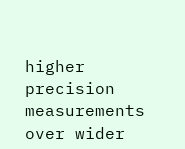higher precision measurements over wider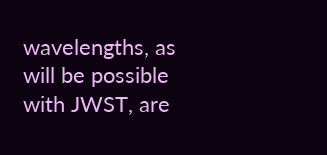wavelengths, as will be possible with JWST, are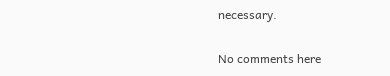necessary.

No comments here